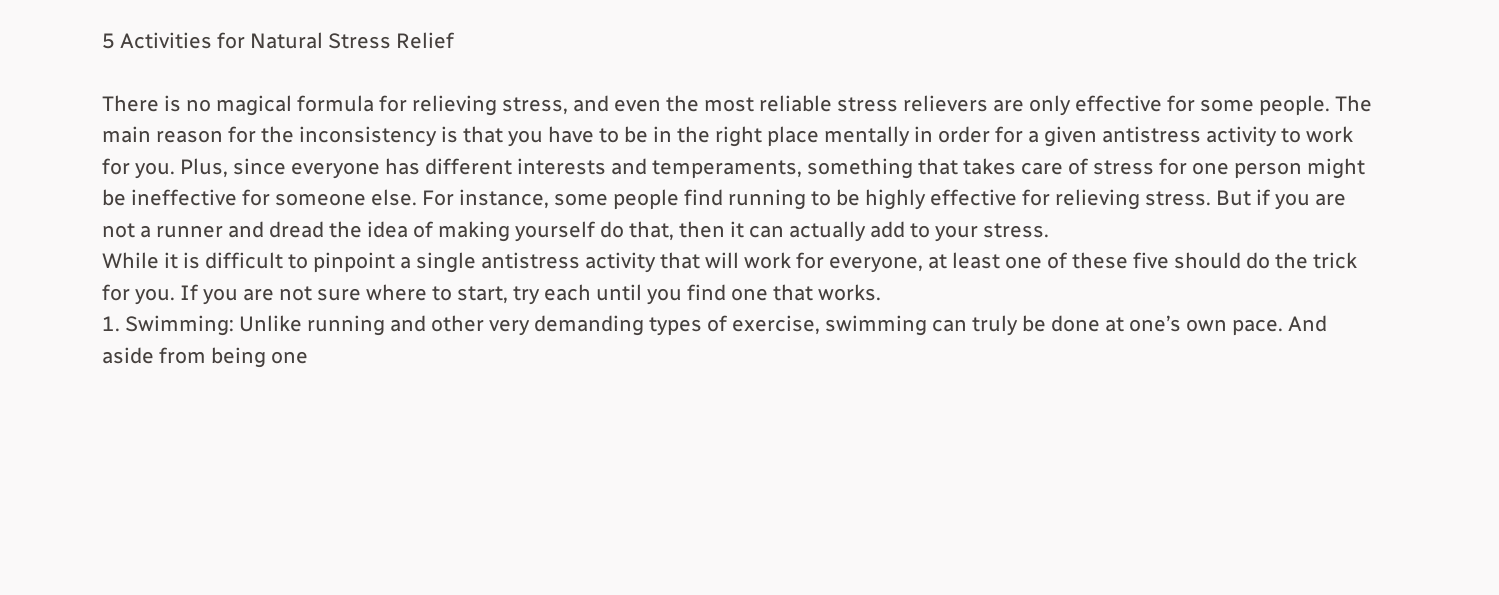5 Activities for Natural Stress Relief

There is no magical formula for relieving stress, and even the most reliable stress relievers are only effective for some people. The main reason for the inconsistency is that you have to be in the right place mentally in order for a given antistress activity to work for you. Plus, since everyone has different interests and temperaments, something that takes care of stress for one person might be ineffective for someone else. For instance, some people find running to be highly effective for relieving stress. But if you are not a runner and dread the idea of making yourself do that, then it can actually add to your stress.
While it is difficult to pinpoint a single antistress activity that will work for everyone, at least one of these five should do the trick for you. If you are not sure where to start, try each until you find one that works.
1. Swimming: Unlike running and other very demanding types of exercise, swimming can truly be done at one’s own pace. And aside from being one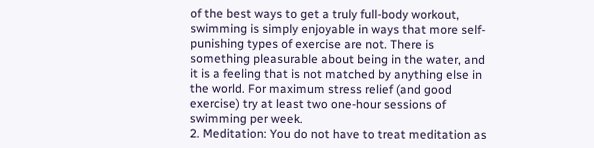of the best ways to get a truly full-body workout, swimming is simply enjoyable in ways that more self-punishing types of exercise are not. There is something pleasurable about being in the water, and it is a feeling that is not matched by anything else in the world. For maximum stress relief (and good exercise) try at least two one-hour sessions of swimming per week.
2. Meditation: You do not have to treat meditation as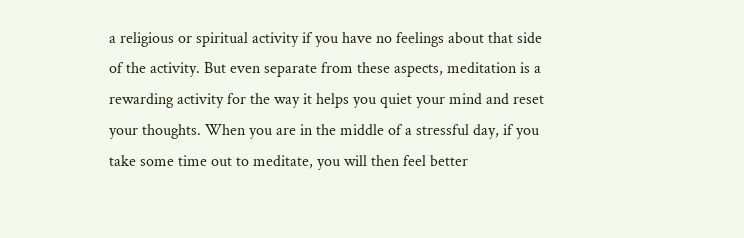a religious or spiritual activity if you have no feelings about that side of the activity. But even separate from these aspects, meditation is a rewarding activity for the way it helps you quiet your mind and reset your thoughts. When you are in the middle of a stressful day, if you take some time out to meditate, you will then feel better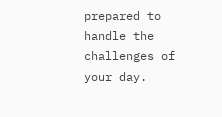prepared to handle the challenges of your day.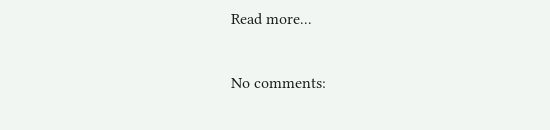Read more...

No comments: